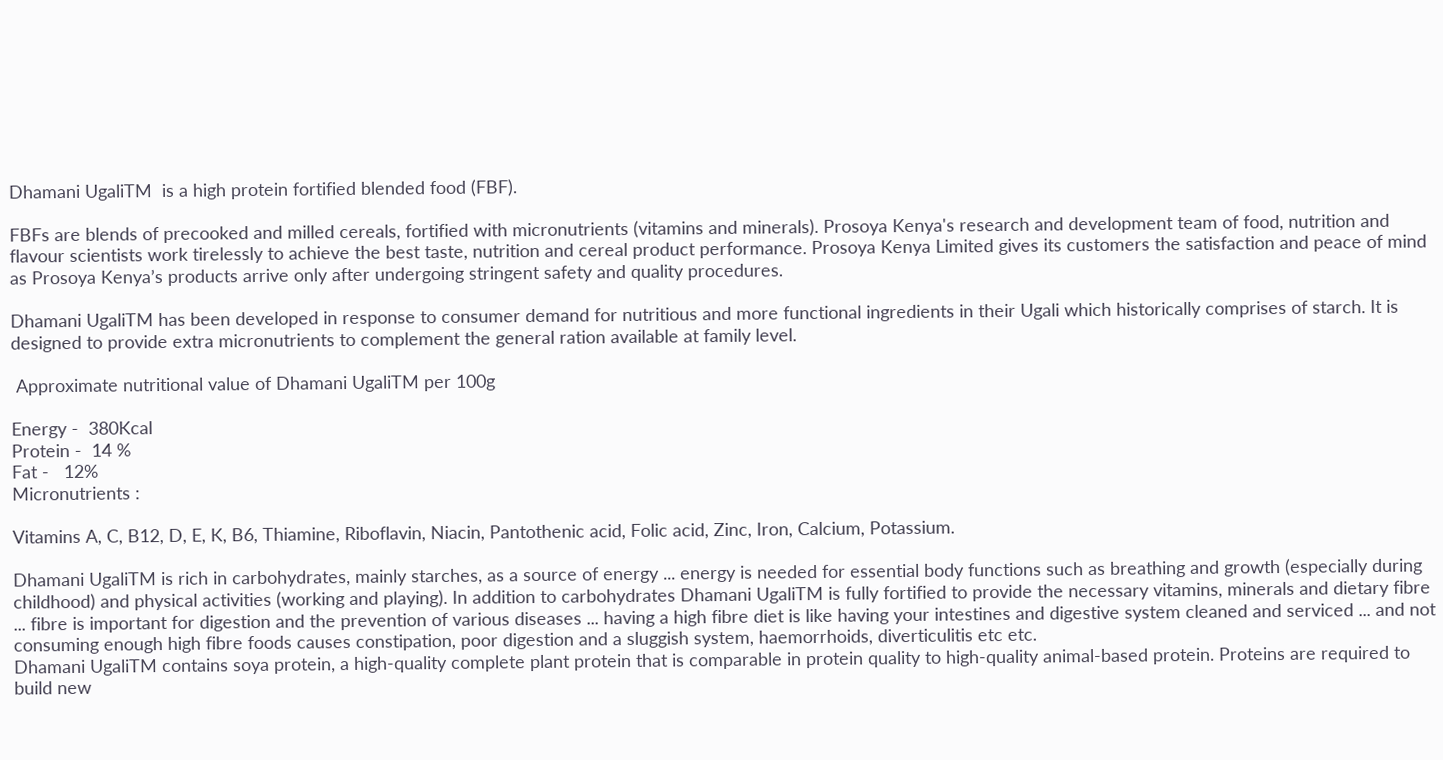Dhamani UgaliTM  is a high protein fortified blended food (FBF).

FBFs are blends of precooked and milled cereals, fortified with micronutrients (vitamins and minerals). Prosoya Kenya's research and development team of food, nutrition and flavour scientists work tirelessly to achieve the best taste, nutrition and cereal product performance. Prosoya Kenya Limited gives its customers the satisfaction and peace of mind as Prosoya Kenya’s products arrive only after undergoing stringent safety and quality procedures.

Dhamani UgaliTM has been developed in response to consumer demand for nutritious and more functional ingredients in their Ugali which historically comprises of starch. It is designed to provide extra micronutrients to complement the general ration available at family level.

 Approximate nutritional value of Dhamani UgaliTM per 100g

Energy -  380Kcal
Protein -  14 %
Fat -   12%
Micronutrients :

Vitamins A, C, B12, D, E, K, B6, Thiamine, Riboflavin, Niacin, Pantothenic acid, Folic acid, Zinc, Iron, Calcium, Potassium.

Dhamani UgaliTM is rich in carbohydrates, mainly starches, as a source of energy ... energy is needed for essential body functions such as breathing and growth (especially during childhood) and physical activities (working and playing). In addition to carbohydrates Dhamani UgaliTM is fully fortified to provide the necessary vitamins, minerals and dietary fibre ... fibre is important for digestion and the prevention of various diseases ... having a high fibre diet is like having your intestines and digestive system cleaned and serviced ... and not consuming enough high fibre foods causes constipation, poor digestion and a sluggish system, haemorrhoids, diverticulitis etc etc.
Dhamani UgaliTM contains soya protein, a high-quality complete plant protein that is comparable in protein quality to high-quality animal-based protein. Proteins are required to build new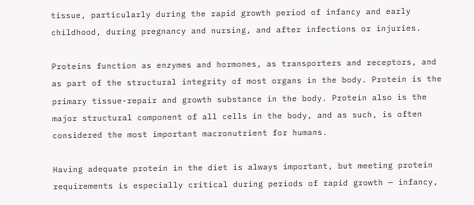tissue, particularly during the rapid growth period of infancy and early childhood, during pregnancy and nursing, and after infections or injuries.

Proteins function as enzymes and hormones, as transporters and receptors, and as part of the structural integrity of most organs in the body. Protein is the primary tissue-repair and growth substance in the body. Protein also is the major structural component of all cells in the body, and as such, is often considered the most important macronutrient for humans.

Having adequate protein in the diet is always important, but meeting protein requirements is especially critical during periods of rapid growth — infancy,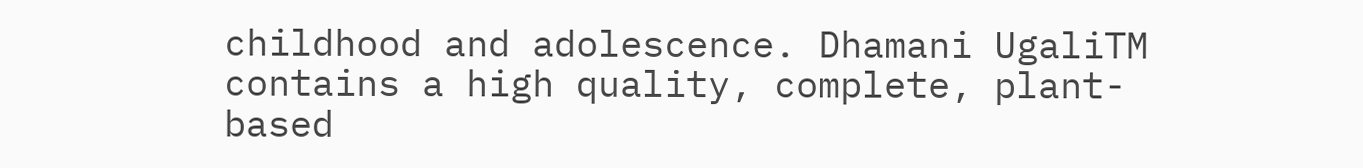childhood and adolescence. Dhamani UgaliTM contains a high quality, complete, plant-based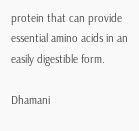protein that can provide essential amino acids in an easily digestible form.

Dhamani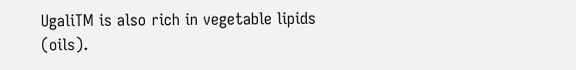UgaliTM is also rich in vegetable lipids (oils).